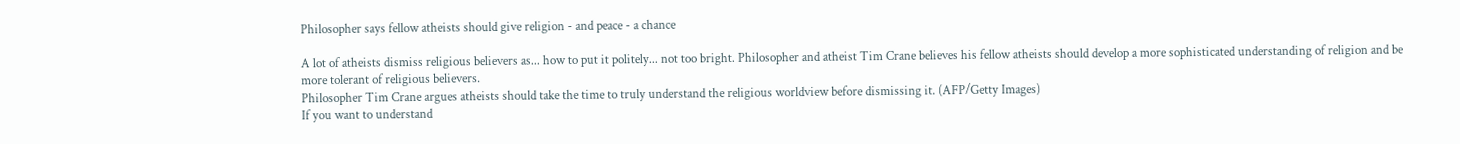Philosopher says fellow atheists should give religion - and peace - a chance

A lot of atheists dismiss religious believers as... how to put it politely... not too bright. Philosopher and atheist Tim Crane believes his fellow atheists should develop a more sophisticated understanding of religion and be more tolerant of religious believers.
Philosopher Tim Crane argues atheists should take the time to truly understand the religious worldview before dismissing it. (AFP/Getty Images)
If you want to understand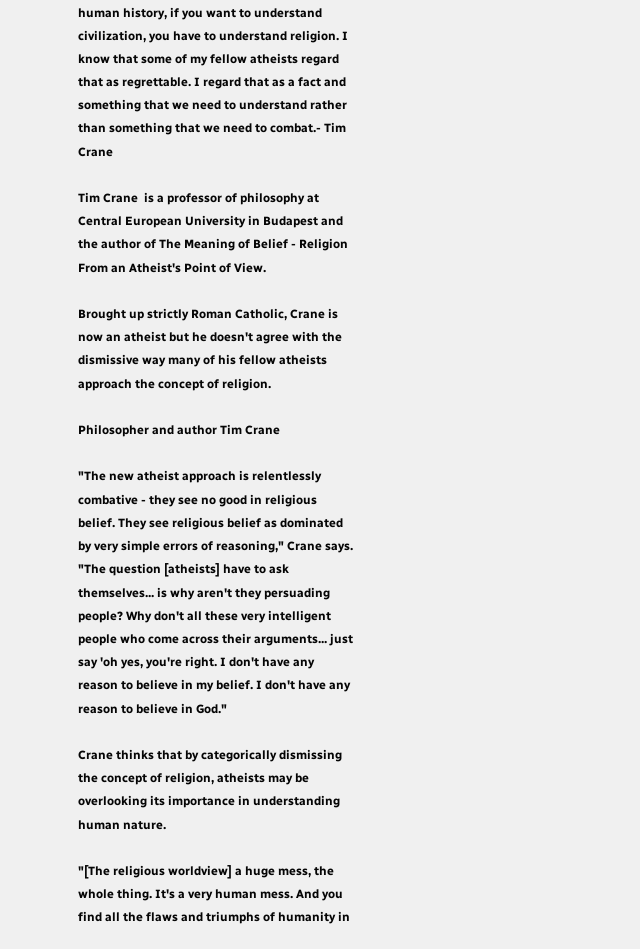human history, if you want to understand civilization, you have to understand religion. I know that some of my fellow atheists regard that as regrettable. I regard that as a fact and something that we need to understand rather than something that we need to combat.- Tim Crane

Tim Crane  is a professor of philosophy at Central European University in Budapest and the author of The Meaning of Belief - Religion From an Atheist's Point of View.

Brought up strictly Roman Catholic, Crane is now an atheist but he doesn't agree with the dismissive way many of his fellow atheists approach the concept of religion.

Philosopher and author Tim Crane

"The new atheist approach is relentlessly combative - they see no good in religious belief. They see religious belief as dominated by very simple errors of reasoning," Crane says. "The question [atheists] have to ask themselves... is why aren't they persuading people? Why don't all these very intelligent people who come across their arguments... just say 'oh yes, you're right. I don't have any reason to believe in my belief. I don't have any reason to believe in God."

Crane thinks that by categorically dismissing the concept of religion, atheists may be overlooking its importance in understanding human nature.

"[The religious worldview] a huge mess, the whole thing. It's a very human mess. And you find all the flaws and triumphs of humanity in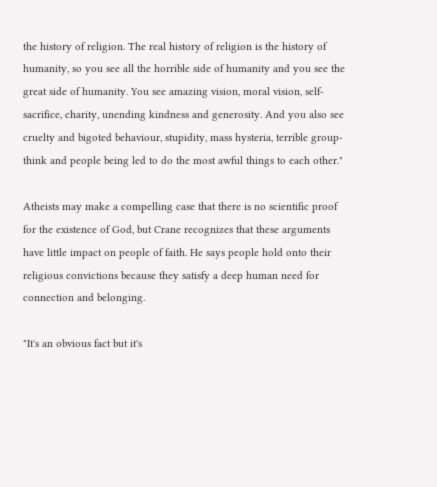the history of religion. The real history of religion is the history of humanity, so you see all the horrible side of humanity and you see the great side of humanity. You see amazing vision, moral vision, self-sacrifice, charity, unending kindness and generosity. And you also see cruelty and bigoted behaviour, stupidity, mass hysteria, terrible group-think and people being led to do the most awful things to each other."

Atheists may make a compelling case that there is no scientific proof for the existence of God, but Crane recognizes that these arguments have little impact on people of faith. He says people hold onto their religious convictions because they satisfy a deep human need for connection and belonging.

"It's an obvious fact but it's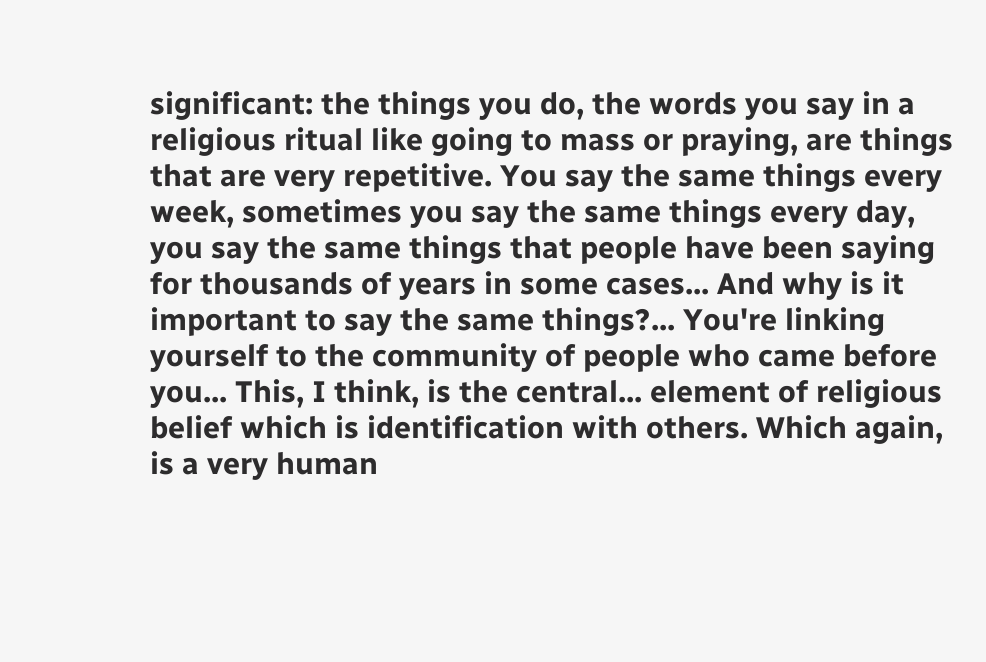significant: the things you do, the words you say in a religious ritual like going to mass or praying, are things that are very repetitive. You say the same things every week, sometimes you say the same things every day, you say the same things that people have been saying for thousands of years in some cases... And why is it important to say the same things?... You're linking yourself to the community of people who came before you... This, I think, is the central... element of religious belief which is identification with others. Which again, is a very human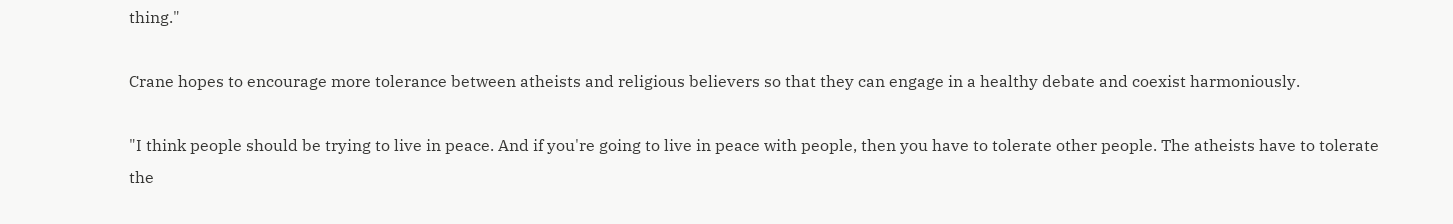thing."

Crane hopes to encourage more tolerance between atheists and religious believers so that they can engage in a healthy debate and coexist harmoniously.

"I think people should be trying to live in peace. And if you're going to live in peace with people, then you have to tolerate other people. The atheists have to tolerate the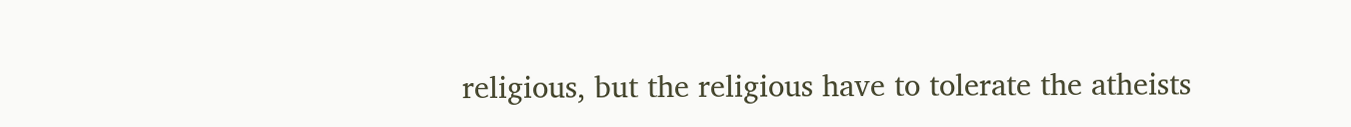religious, but the religious have to tolerate the atheists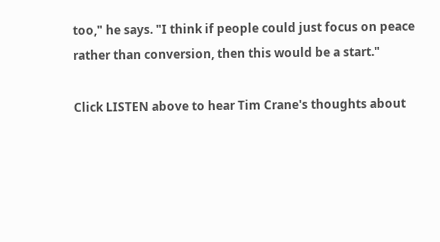too," he says. "I think if people could just focus on peace rather than conversion, then this would be a start."

Click LISTEN above to hear Tim Crane's thoughts about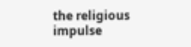the religious impulse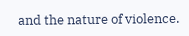and the nature of violence.